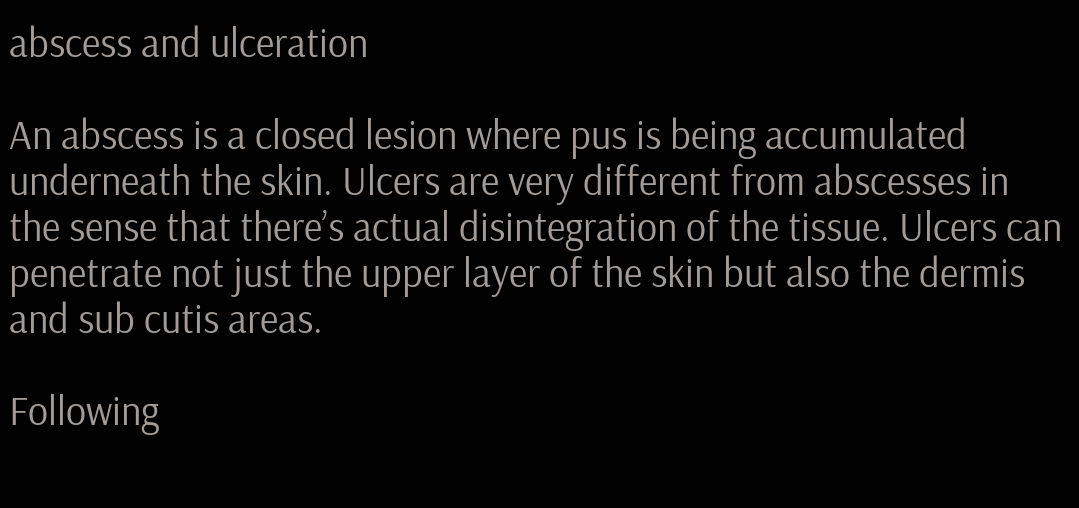abscess and ulceration

An abscess is a closed lesion where pus is being accumulated underneath the skin. Ulcers are very different from abscesses in the sense that there’s actual disintegration of the tissue. Ulcers can penetrate not just the upper layer of the skin but also the dermis and sub cutis areas.

Following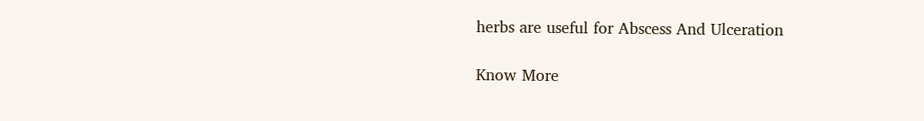herbs are useful for Abscess And Ulceration

Know More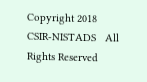Copyright 2018  CSIR-NISTADS   All Rights Reserved